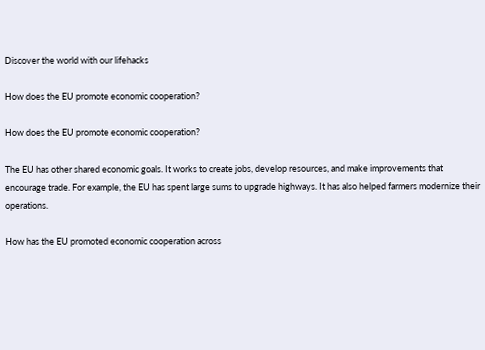Discover the world with our lifehacks

How does the EU promote economic cooperation?

How does the EU promote economic cooperation?

The EU has other shared economic goals. It works to create jobs, develop resources, and make improvements that encourage trade. For example, the EU has spent large sums to upgrade highways. It has also helped farmers modernize their operations.

How has the EU promoted economic cooperation across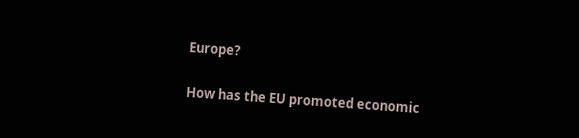Europe?

How has the EU promoted economic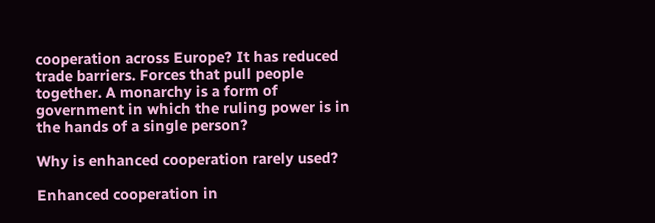cooperation across Europe? It has reduced trade barriers. Forces that pull people together. A monarchy is a form of government in which the ruling power is in the hands of a single person?

Why is enhanced cooperation rarely used?

Enhanced cooperation in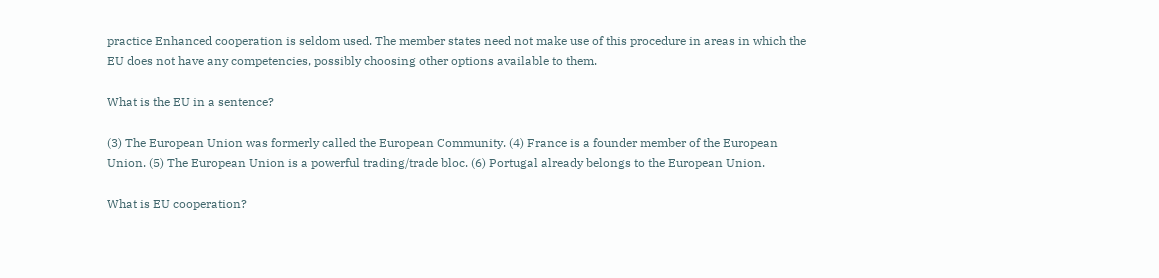practice Enhanced cooperation is seldom used. The member states need not make use of this procedure in areas in which the EU does not have any competencies, possibly choosing other options available to them.

What is the EU in a sentence?

(3) The European Union was formerly called the European Community. (4) France is a founder member of the European Union. (5) The European Union is a powerful trading/trade bloc. (6) Portugal already belongs to the European Union.

What is EU cooperation?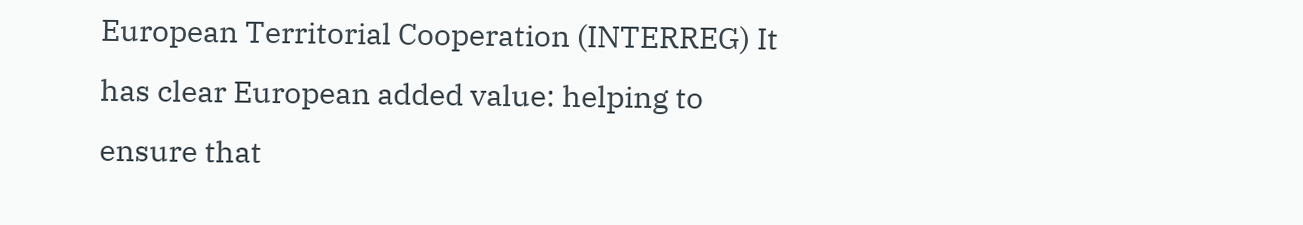European Territorial Cooperation (INTERREG) It has clear European added value: helping to ensure that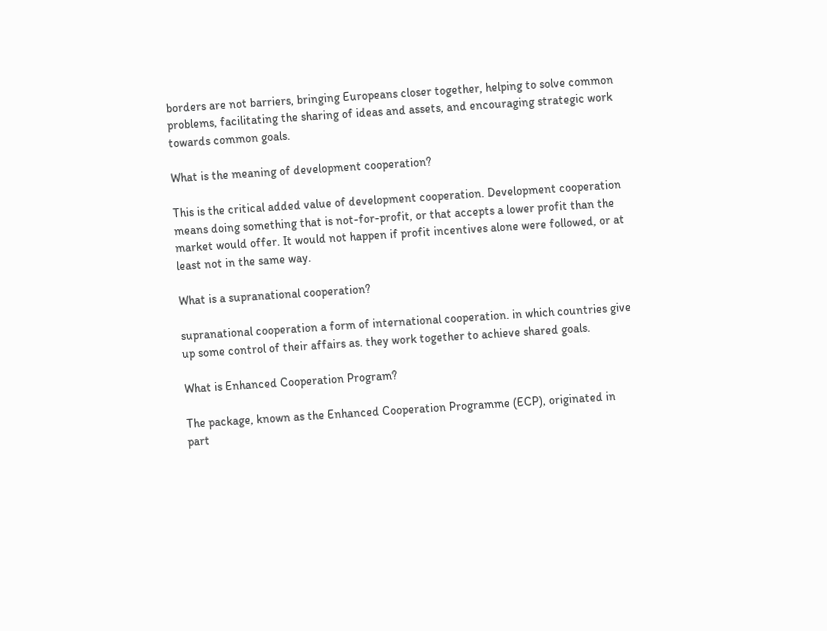borders are not barriers, bringing Europeans closer together, helping to solve common problems, facilitating the sharing of ideas and assets, and encouraging strategic work towards common goals.

What is the meaning of development cooperation?

This is the critical added value of development cooperation. Development cooperation means doing something that is not-for-profit, or that accepts a lower profit than the market would offer. It would not happen if profit incentives alone were followed, or at least not in the same way.

What is a supranational cooperation?

supranational cooperation a form of international cooperation. in which countries give up some control of their affairs as. they work together to achieve shared goals.

What is Enhanced Cooperation Program?

The package, known as the Enhanced Cooperation Programme (ECP), originated in part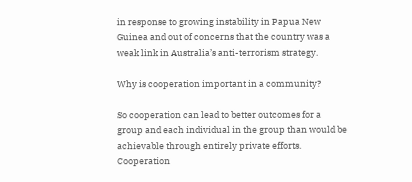in response to growing instability in Papua New Guinea and out of concerns that the country was a weak link in Australia’s anti-terrorism strategy.

Why is cooperation important in a community?

So cooperation can lead to better outcomes for a group and each individual in the group than would be achievable through entirely private efforts. Cooperation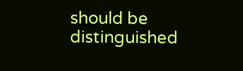should be distinguished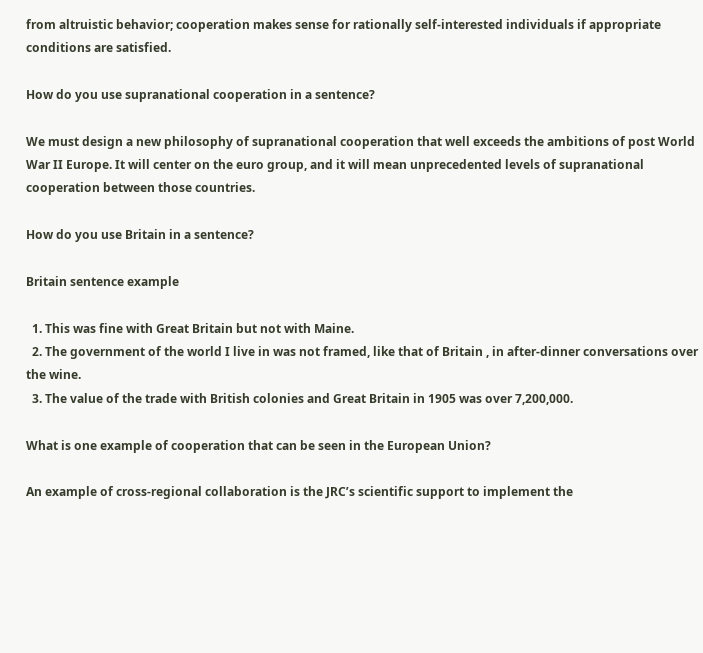from altruistic behavior; cooperation makes sense for rationally self-interested individuals if appropriate conditions are satisfied.

How do you use supranational cooperation in a sentence?

We must design a new philosophy of supranational cooperation that well exceeds the ambitions of post World War II Europe. It will center on the euro group, and it will mean unprecedented levels of supranational cooperation between those countries.

How do you use Britain in a sentence?

Britain sentence example

  1. This was fine with Great Britain but not with Maine.
  2. The government of the world I live in was not framed, like that of Britain , in after-dinner conversations over the wine.
  3. The value of the trade with British colonies and Great Britain in 1905 was over 7,200,000.

What is one example of cooperation that can be seen in the European Union?

An example of cross-regional collaboration is the JRC’s scientific support to implement the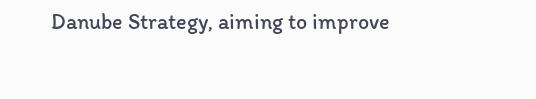Danube Strategy, aiming to improve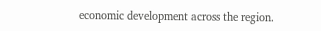economic development across the region.